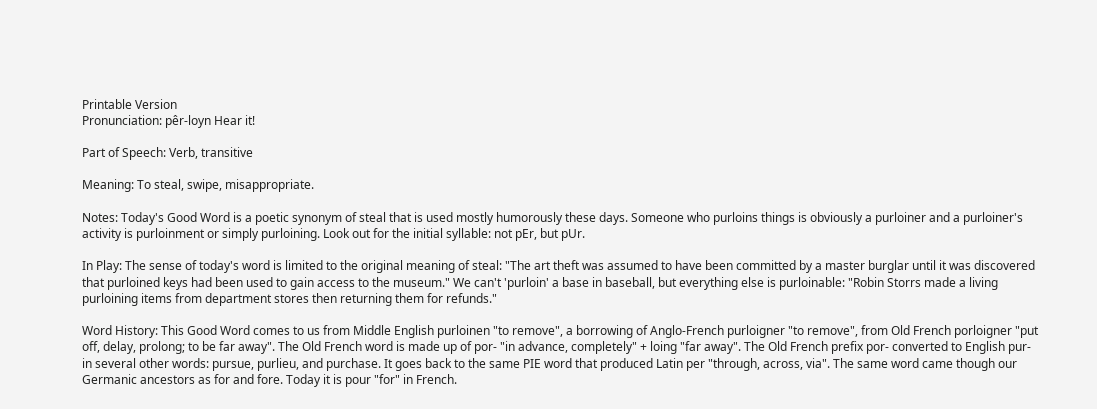Printable Version
Pronunciation: pêr-loyn Hear it!

Part of Speech: Verb, transitive

Meaning: To steal, swipe, misappropriate.

Notes: Today's Good Word is a poetic synonym of steal that is used mostly humorously these days. Someone who purloins things is obviously a purloiner and a purloiner's activity is purloinment or simply purloining. Look out for the initial syllable: not pEr, but pUr.

In Play: The sense of today's word is limited to the original meaning of steal: "The art theft was assumed to have been committed by a master burglar until it was discovered that purloined keys had been used to gain access to the museum." We can't 'purloin' a base in baseball, but everything else is purloinable: "Robin Storrs made a living purloining items from department stores then returning them for refunds."

Word History: This Good Word comes to us from Middle English purloinen "to remove", a borrowing of Anglo-French purloigner "to remove", from Old French porloigner "put off, delay, prolong; to be far away". The Old French word is made up of por- "in advance, completely" + loing "far away". The Old French prefix por- converted to English pur- in several other words: pursue, purlieu, and purchase. It goes back to the same PIE word that produced Latin per "through, across, via". The same word came though our Germanic ancestors as for and fore. Today it is pour "for" in French.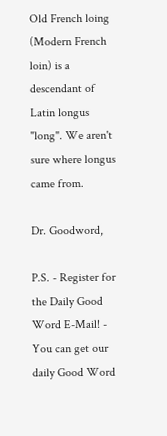Old French loing (Modern French loin) is a descendant of Latin longus "long". We aren't sure where longus came from.

Dr. Goodword,

P.S. - Register for the Daily Good Word E-Mail! - You can get our daily Good Word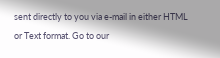sent directly to you via e-mail in either HTML or Text format. Go to our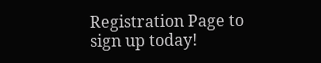Registration Page to sign up today!